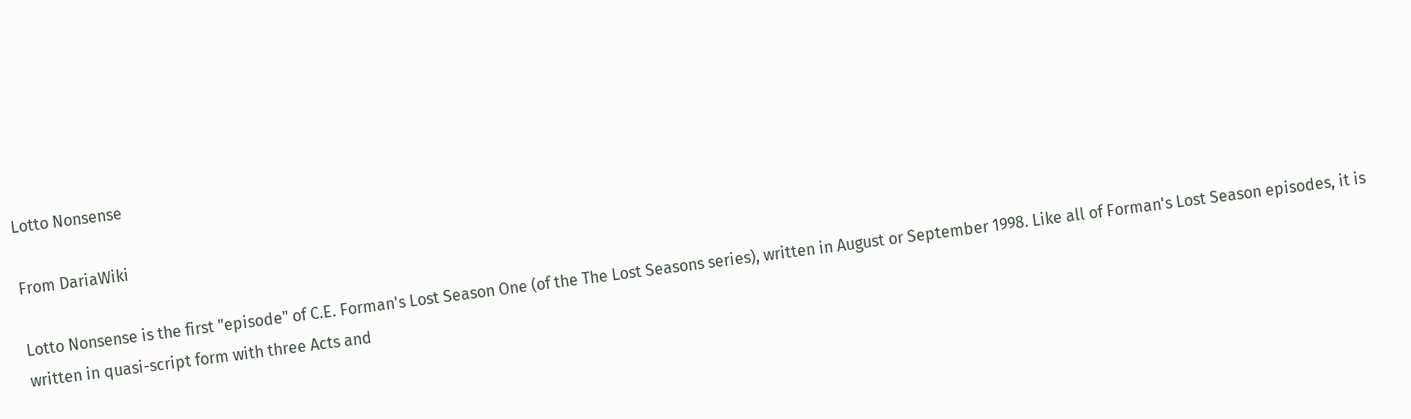Lotto Nonsense

From DariaWiki

Lotto Nonsense is the first "episode" of C.E. Forman's Lost Season One (of the The Lost Seasons series), written in August or September 1998. Like all of Forman's Lost Season episodes, it is written in quasi-script form with three Acts and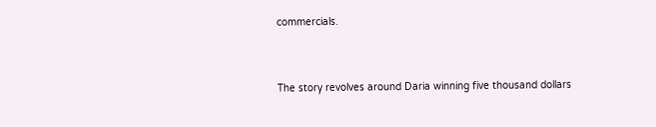commercials.


The story revolves around Daria winning five thousand dollars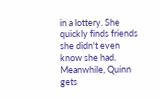in a lottery. She quickly finds friends she didn't even know she had. Meanwhile, Quinn gets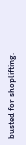busted for shoplifting.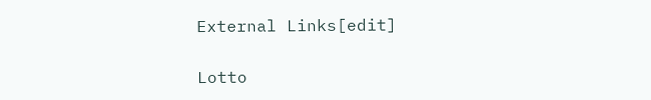External Links[edit]

Lotto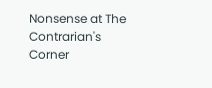Nonsense at The Contrarian's Corner